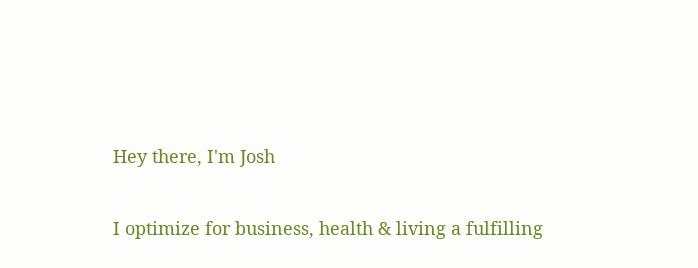Hey there, I'm Josh

I optimize for business, health & living a fulfilling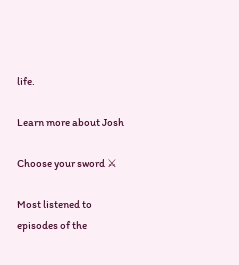life.

Learn more about Josh

Choose your sword ⚔

Most listened to
episodes of the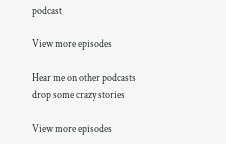podcast

View more episodes

Hear me on other podcasts
drop some crazy stories

View more episodes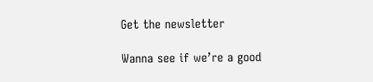Get the newsletter

Wanna see if we’re a good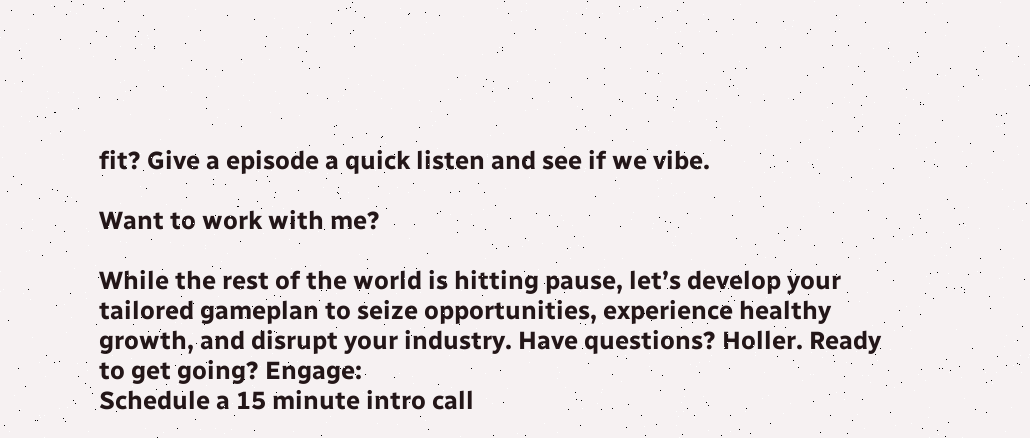fit? Give a episode a quick listen and see if we vibe.

Want to work with me?

While the rest of the world is hitting pause, let’s develop your tailored gameplan to seize opportunities, experience healthy growth, and disrupt your industry. Have questions? Holler. Ready to get going? Engage:
Schedule a 15 minute intro call